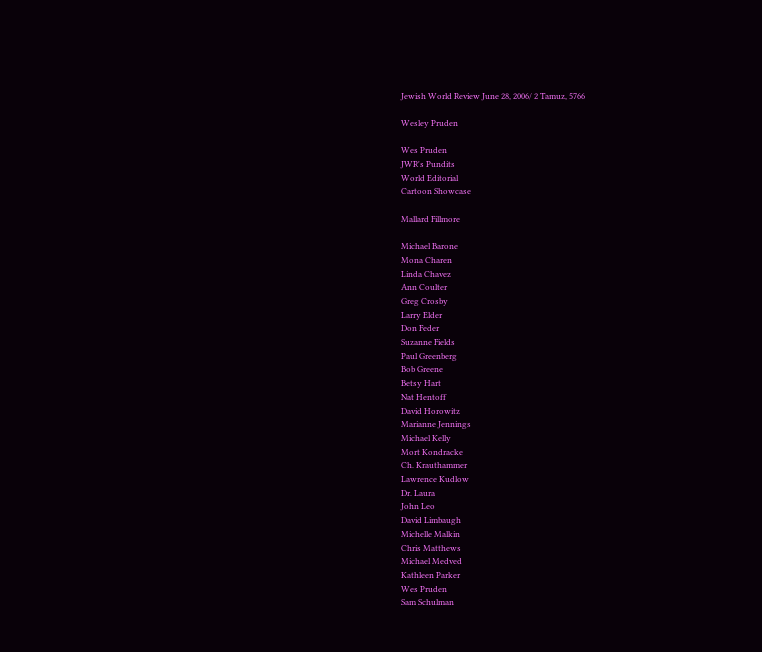Jewish World Review June 28, 2006/ 2 Tamuz, 5766

Wesley Pruden

Wes Pruden
JWR's Pundits
World Editorial
Cartoon Showcase

Mallard Fillmore

Michael Barone
Mona Charen
Linda Chavez
Ann Coulter
Greg Crosby
Larry Elder
Don Feder
Suzanne Fields
Paul Greenberg
Bob Greene
Betsy Hart
Nat Hentoff
David Horowitz
Marianne Jennings
Michael Kelly
Mort Kondracke
Ch. Krauthammer
Lawrence Kudlow
Dr. Laura
John Leo
David Limbaugh
Michelle Malkin
Chris Matthews
Michael Medved
Kathleen Parker
Wes Pruden
Sam Schulman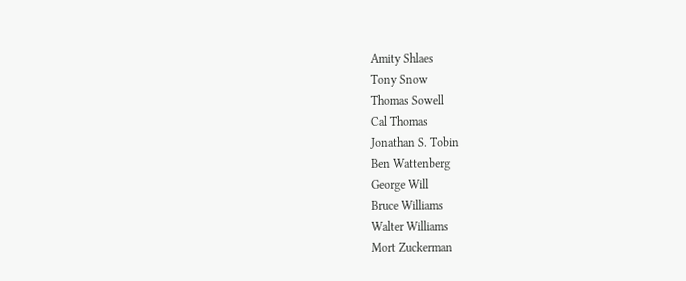Amity Shlaes
Tony Snow
Thomas Sowell
Cal Thomas
Jonathan S. Tobin
Ben Wattenberg
George Will
Bruce Williams
Walter Williams
Mort Zuckerman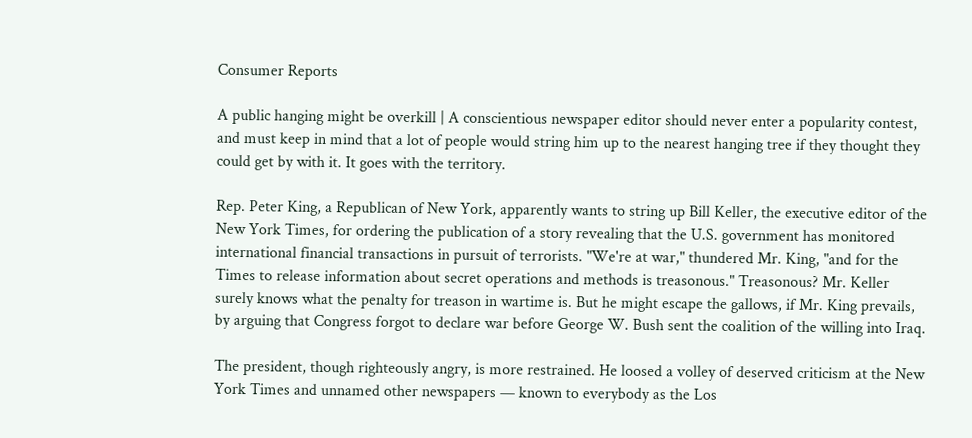Consumer Reports

A public hanging might be overkill | A conscientious newspaper editor should never enter a popularity contest, and must keep in mind that a lot of people would string him up to the nearest hanging tree if they thought they could get by with it. It goes with the territory.

Rep. Peter King, a Republican of New York, apparently wants to string up Bill Keller, the executive editor of the New York Times, for ordering the publication of a story revealing that the U.S. government has monitored international financial transactions in pursuit of terrorists. "We're at war," thundered Mr. King, "and for the Times to release information about secret operations and methods is treasonous." Treasonous? Mr. Keller surely knows what the penalty for treason in wartime is. But he might escape the gallows, if Mr. King prevails, by arguing that Congress forgot to declare war before George W. Bush sent the coalition of the willing into Iraq.

The president, though righteously angry, is more restrained. He loosed a volley of deserved criticism at the New York Times and unnamed other newspapers — known to everybody as the Los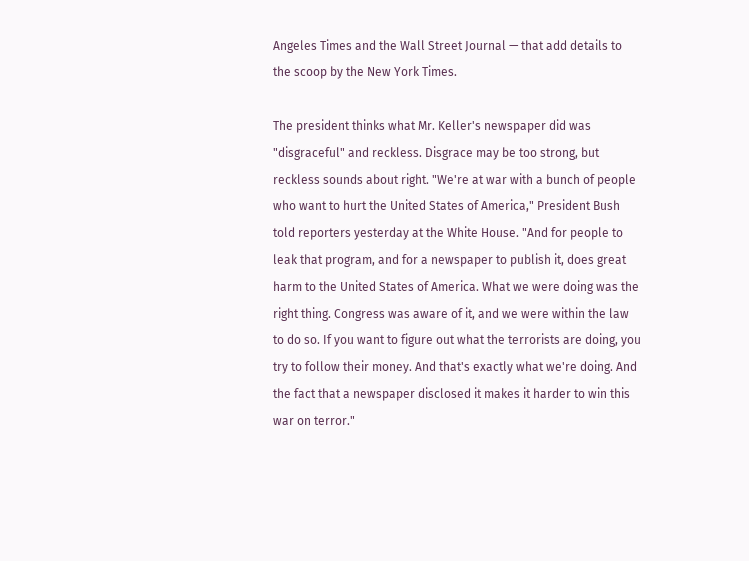Angeles Times and the Wall Street Journal — that add details to the scoop by the New York Times.

The president thinks what Mr. Keller's newspaper did was "disgraceful" and reckless. Disgrace may be too strong, but reckless sounds about right. "We're at war with a bunch of people who want to hurt the United States of America," President Bush told reporters yesterday at the White House. "And for people to leak that program, and for a newspaper to publish it, does great harm to the United States of America. What we were doing was the right thing. Congress was aware of it, and we were within the law to do so. If you want to figure out what the terrorists are doing, you try to follow their money. And that's exactly what we're doing. And the fact that a newspaper disclosed it makes it harder to win this war on terror."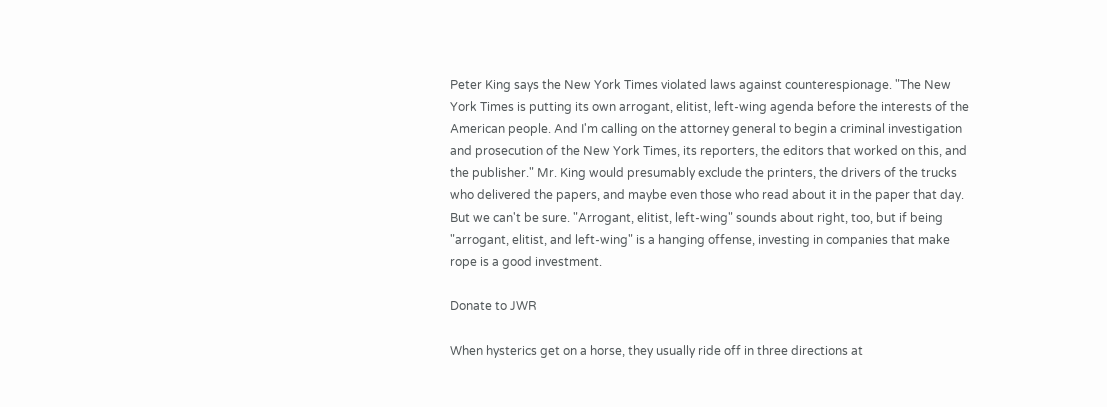Peter King says the New York Times violated laws against counterespionage. "The New York Times is putting its own arrogant, elitist, left-wing agenda before the interests of the American people. And I'm calling on the attorney general to begin a criminal investigation and prosecution of the New York Times, its reporters, the editors that worked on this, and the publisher." Mr. King would presumably exclude the printers, the drivers of the trucks who delivered the papers, and maybe even those who read about it in the paper that day. But we can't be sure. "Arrogant, elitist, left-wing" sounds about right, too, but if being "arrogant, elitist, and left-wing" is a hanging offense, investing in companies that make rope is a good investment.

Donate to JWR

When hysterics get on a horse, they usually ride off in three directions at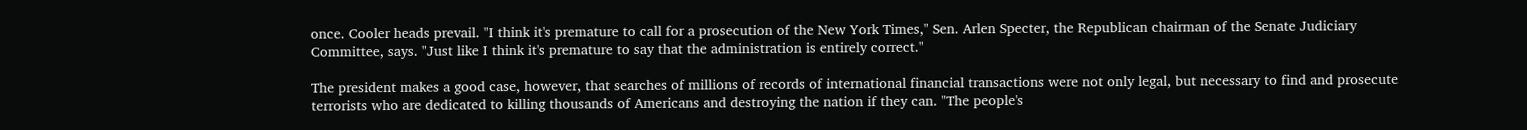once. Cooler heads prevail. "I think it's premature to call for a prosecution of the New York Times," Sen. Arlen Specter, the Republican chairman of the Senate Judiciary Committee, says. "Just like I think it's premature to say that the administration is entirely correct."

The president makes a good case, however, that searches of millions of records of international financial transactions were not only legal, but necessary to find and prosecute terrorists who are dedicated to killing thousands of Americans and destroying the nation if they can. "The people's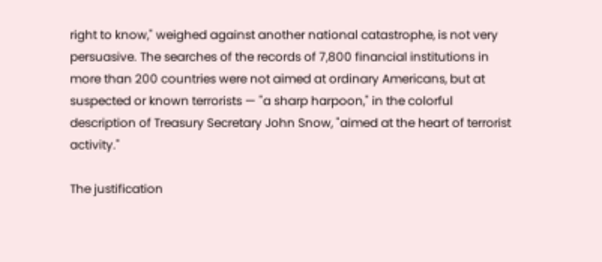right to know," weighed against another national catastrophe, is not very persuasive. The searches of the records of 7,800 financial institutions in more than 200 countries were not aimed at ordinary Americans, but at suspected or known terrorists — "a sharp harpoon," in the colorful description of Treasury Secretary John Snow, "aimed at the heart of terrorist activity."

The justification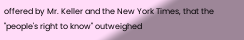offered by Mr. Keller and the New York Times, that the "people's right to know" outweighed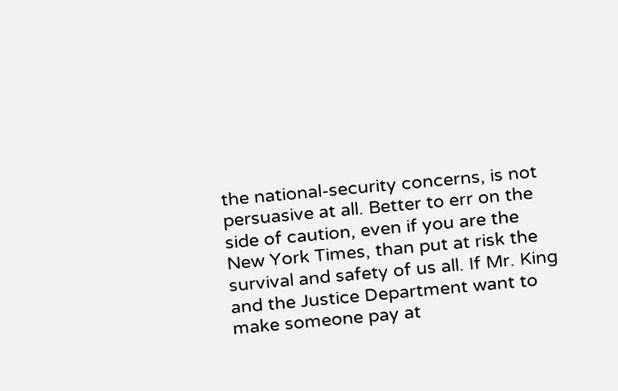the national-security concerns, is not persuasive at all. Better to err on the side of caution, even if you are the New York Times, than put at risk the survival and safety of us all. If Mr. King and the Justice Department want to make someone pay at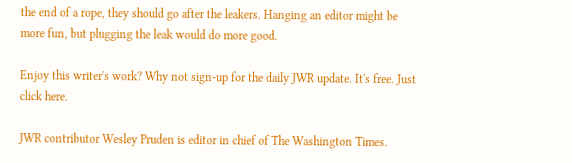the end of a rope, they should go after the leakers. Hanging an editor might be more fun, but plugging the leak would do more good.

Enjoy this writer's work? Why not sign-up for the daily JWR update. It's free. Just click here.

JWR contributor Wesley Pruden is editor in chief of The Washington Times.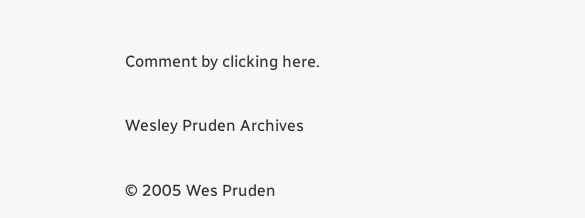Comment by clicking here.

Wesley Pruden Archives

© 2005 Wes Pruden